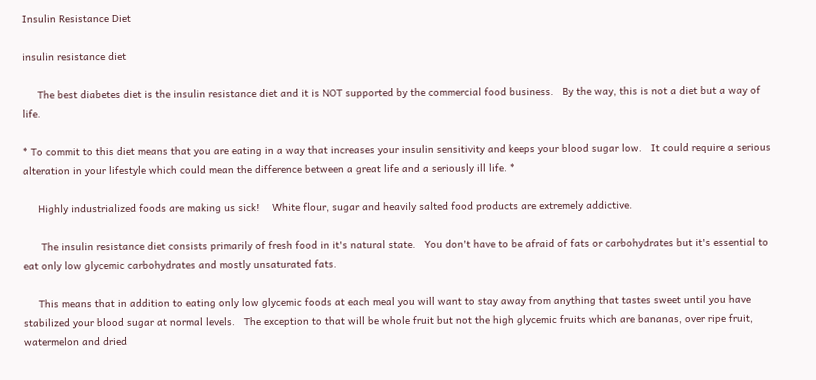Insulin Resistance Diet

insulin resistance diet

     The best diabetes diet is the insulin resistance diet and it is NOT supported by the commercial food business.   By the way, this is not a diet but a way of life.

* To commit to this diet means that you are eating in a way that increases your insulin sensitivity and keeps your blood sugar low.   It could require a serious alteration in your lifestyle which could mean the difference between a great life and a seriously ill life. *

     Highly industrialized foods are making us sick!    White flour, sugar and heavily salted food products are extremely addictive.

      The insulin resistance diet consists primarily of fresh food in it's natural state.   You don't have to be afraid of fats or carbohydrates but it's essential to eat only low glycemic carbohydrates and mostly unsaturated fats.

     This means that in addition to eating only low glycemic foods at each meal you will want to stay away from anything that tastes sweet until you have stabilized your blood sugar at normal levels.   The exception to that will be whole fruit but not the high glycemic fruits which are bananas, over ripe fruit, watermelon and dried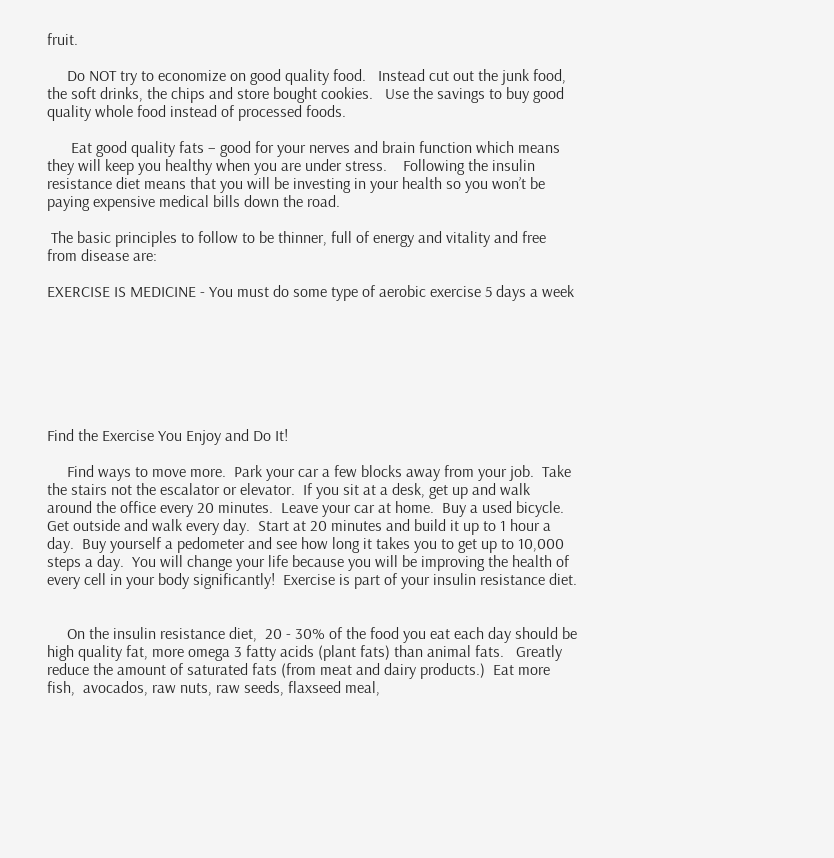fruit.

     Do NOT try to economize on good quality food.   Instead cut out the junk food, the soft drinks, the chips and store bought cookies.   Use the savings to buy good quality whole food instead of processed foods.

      Eat good quality fats – good for your nerves and brain function which means they will keep you healthy when you are under stress.    Following the insulin resistance diet means that you will be investing in your health so you won’t be paying expensive medical bills down the road.

 The basic principles to follow to be thinner, full of energy and vitality and free from disease are:

EXERCISE IS MEDICINE - You must do some type of aerobic exercise 5 days a week







Find the Exercise You Enjoy and Do It!

     Find ways to move more.  Park your car a few blocks away from your job.  Take the stairs not the escalator or elevator.  If you sit at a desk, get up and walk around the office every 20 minutes.  Leave your car at home.  Buy a used bicycle.  Get outside and walk every day.  Start at 20 minutes and build it up to 1 hour a day.  Buy yourself a pedometer and see how long it takes you to get up to 10,000 steps a day.  You will change your life because you will be improving the health of every cell in your body significantly!  Exercise is part of your insulin resistance diet.


     On the insulin resistance diet,  20 - 30% of the food you eat each day should be high quality fat, more omega 3 fatty acids (plant fats) than animal fats.   Greatly reduce the amount of saturated fats (from meat and dairy products.)  Eat more fish,  avocados, raw nuts, raw seeds, flaxseed meal,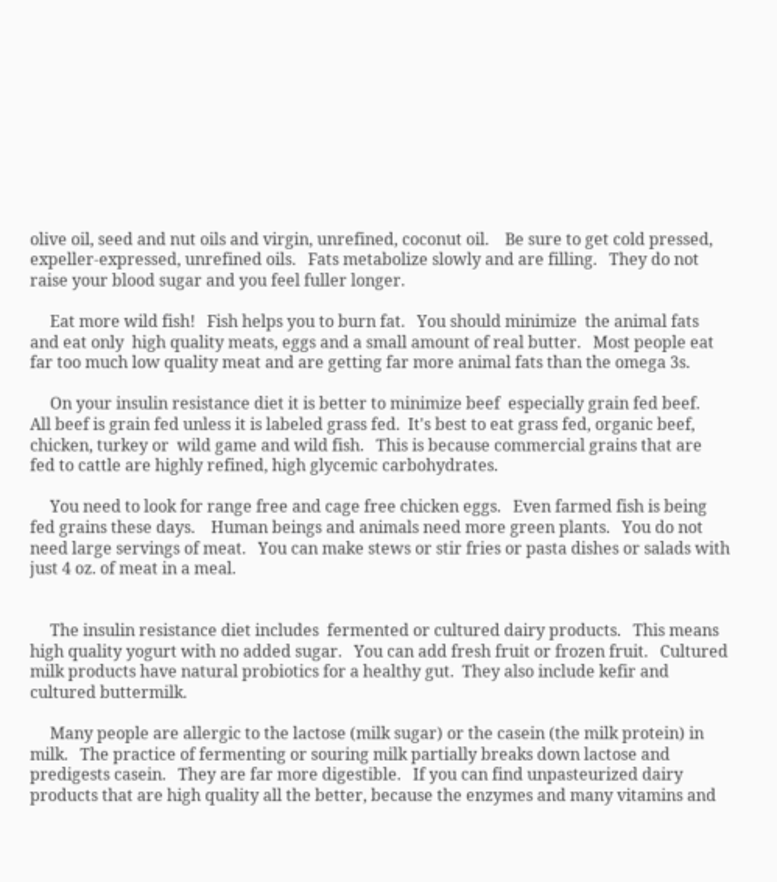olive oil, seed and nut oils and virgin, unrefined, coconut oil.    Be sure to get cold pressed, expeller-expressed, unrefined oils.   Fats metabolize slowly and are filling.   They do not raise your blood sugar and you feel fuller longer.

     Eat more wild fish!   Fish helps you to burn fat.   You should minimize  the animal fats and eat only  high quality meats, eggs and a small amount of real butter.   Most people eat far too much low quality meat and are getting far more animal fats than the omega 3s.

     On your insulin resistance diet it is better to minimize beef  especially grain fed beef.    All beef is grain fed unless it is labeled grass fed.  It's best to eat grass fed, organic beef, chicken, turkey or  wild game and wild fish.   This is because commercial grains that are fed to cattle are highly refined, high glycemic carbohydrates.

     You need to look for range free and cage free chicken eggs.   Even farmed fish is being fed grains these days.    Human beings and animals need more green plants.   You do not need large servings of meat.   You can make stews or stir fries or pasta dishes or salads with just 4 oz. of meat in a meal.


     The insulin resistance diet includes  fermented or cultured dairy products.   This means high quality yogurt with no added sugar.   You can add fresh fruit or frozen fruit.   Cultured milk products have natural probiotics for a healthy gut.  They also include kefir and cultured buttermilk.

     Many people are allergic to the lactose (milk sugar) or the casein (the milk protein) in milk.   The practice of fermenting or souring milk partially breaks down lactose and predigests casein.   They are far more digestible.   If you can find unpasteurized dairy products that are high quality all the better, because the enzymes and many vitamins and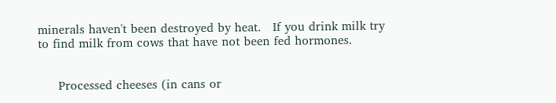minerals haven't been destroyed by heat.   If you drink milk try to find milk from cows that have not been fed hormones.


     Processed cheeses (in cans or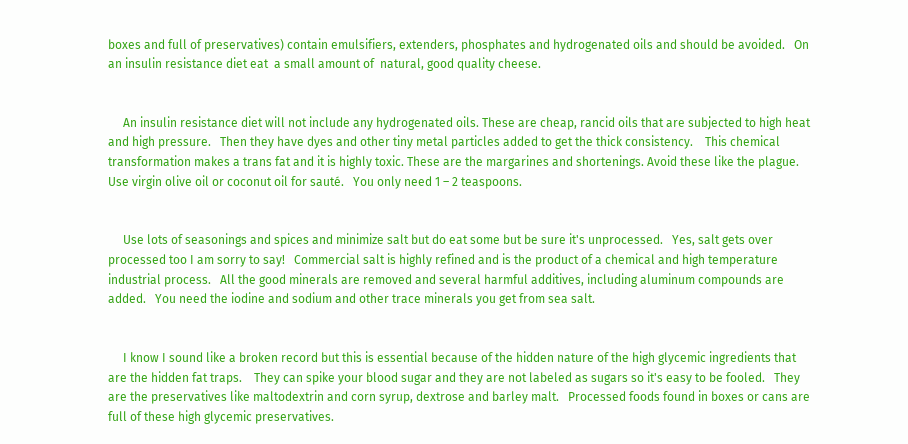boxes and full of preservatives) contain emulsifiers, extenders, phosphates and hydrogenated oils and should be avoided.   On an insulin resistance diet eat  a small amount of  natural, good quality cheese.


     An insulin resistance diet will not include any hydrogenated oils. These are cheap, rancid oils that are subjected to high heat and high pressure.   Then they have dyes and other tiny metal particles added to get the thick consistency.    This chemical transformation makes a trans fat and it is highly toxic. These are the margarines and shortenings. Avoid these like the plague.   Use virgin olive oil or coconut oil for sauté.   You only need 1 – 2 teaspoons.


     Use lots of seasonings and spices and minimize salt but do eat some but be sure it's unprocessed.   Yes, salt gets over processed too I am sorry to say!   Commercial salt is highly refined and is the product of a chemical and high temperature industrial process.   All the good minerals are removed and several harmful additives, including aluminum compounds are added.   You need the iodine and sodium and other trace minerals you get from sea salt.


     I know I sound like a broken record but this is essential because of the hidden nature of the high glycemic ingredients that are the hidden fat traps.    They can spike your blood sugar and they are not labeled as sugars so it's easy to be fooled.   They are the preservatives like maltodextrin and corn syrup, dextrose and barley malt.   Processed foods found in boxes or cans are full of these high glycemic preservatives.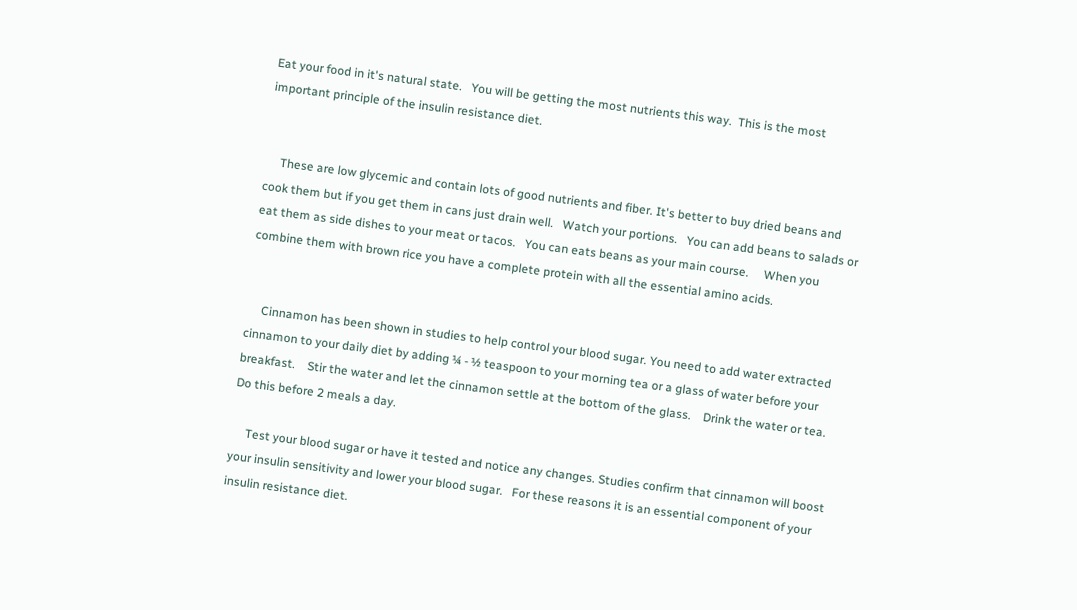Eat your food in it's natural state.   You will be getting the most nutrients this way.  This is the most important principle of the insulin resistance diet.


     These are low glycemic and contain lots of good nutrients and fiber. It's better to buy dried beans and cook them but if you get them in cans just drain well.   Watch your portions.   You can add beans to salads or eat them as side dishes to your meat or tacos.   You can eats beans as your main course.     When you combine them with brown rice you have a complete protein with all the essential amino acids.


     Cinnamon has been shown in studies to help control your blood sugar. You need to add water extracted cinnamon to your daily diet by adding ¼ - ½ teaspoon to your morning tea or a glass of water before your breakfast.    Stir the water and let the cinnamon settle at the bottom of the glass.    Drink the water or tea.   Do this before 2 meals a day.

     Test your blood sugar or have it tested and notice any changes. Studies confirm that cinnamon will boost your insulin sensitivity and lower your blood sugar.   For these reasons it is an essential component of your insulin resistance diet.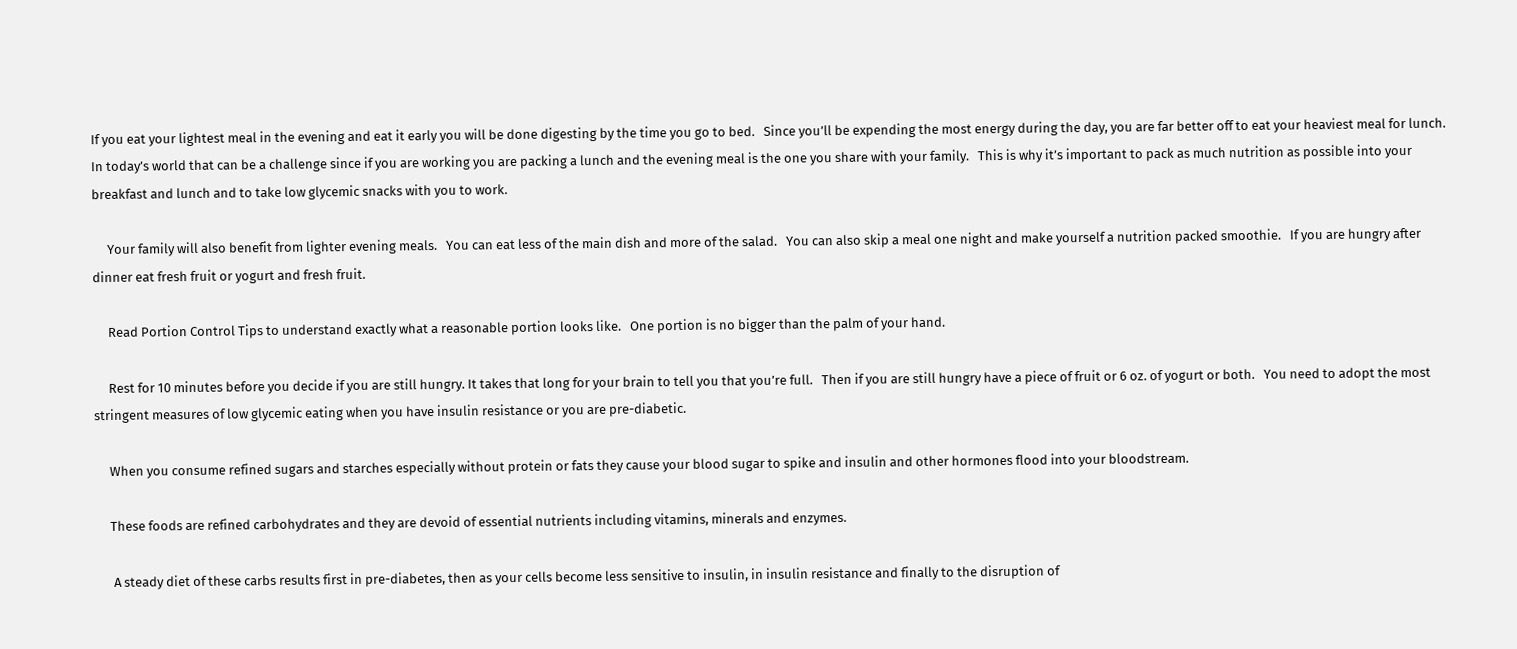If you eat your lightest meal in the evening and eat it early you will be done digesting by the time you go to bed.   Since you’ll be expending the most energy during the day, you are far better off to eat your heaviest meal for lunch.    In today’s world that can be a challenge since if you are working you are packing a lunch and the evening meal is the one you share with your family.   This is why it’s important to pack as much nutrition as possible into your breakfast and lunch and to take low glycemic snacks with you to work.

     Your family will also benefit from lighter evening meals.   You can eat less of the main dish and more of the salad.   You can also skip a meal one night and make yourself a nutrition packed smoothie.   If you are hungry after dinner eat fresh fruit or yogurt and fresh fruit.

     Read Portion Control Tips to understand exactly what a reasonable portion looks like.   One portion is no bigger than the palm of your hand.

     Rest for 10 minutes before you decide if you are still hungry. It takes that long for your brain to tell you that you’re full.   Then if you are still hungry have a piece of fruit or 6 oz. of yogurt or both.   You need to adopt the most stringent measures of low glycemic eating when you have insulin resistance or you are pre-diabetic.

     When you consume refined sugars and starches especially without protein or fats they cause your blood sugar to spike and insulin and other hormones flood into your bloodstream.

     These foods are refined carbohydrates and they are devoid of essential nutrients including vitamins, minerals and enzymes.

      A steady diet of these carbs results first in pre-diabetes, then as your cells become less sensitive to insulin, in insulin resistance and finally to the disruption of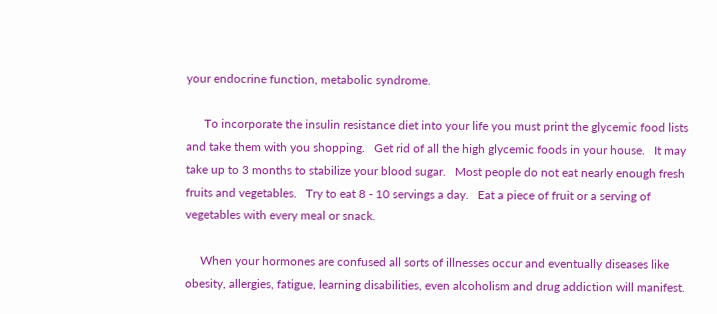your endocrine function, metabolic syndrome.

      To incorporate the insulin resistance diet into your life you must print the glycemic food lists and take them with you shopping.   Get rid of all the high glycemic foods in your house.   It may take up to 3 months to stabilize your blood sugar.   Most people do not eat nearly enough fresh fruits and vegetables.   Try to eat 8 - 10 servings a day.   Eat a piece of fruit or a serving of vegetables with every meal or snack.

     When your hormones are confused all sorts of illnesses occur and eventually diseases like obesity, allergies, fatigue, learning disabilities, even alcoholism and drug addiction will manifest.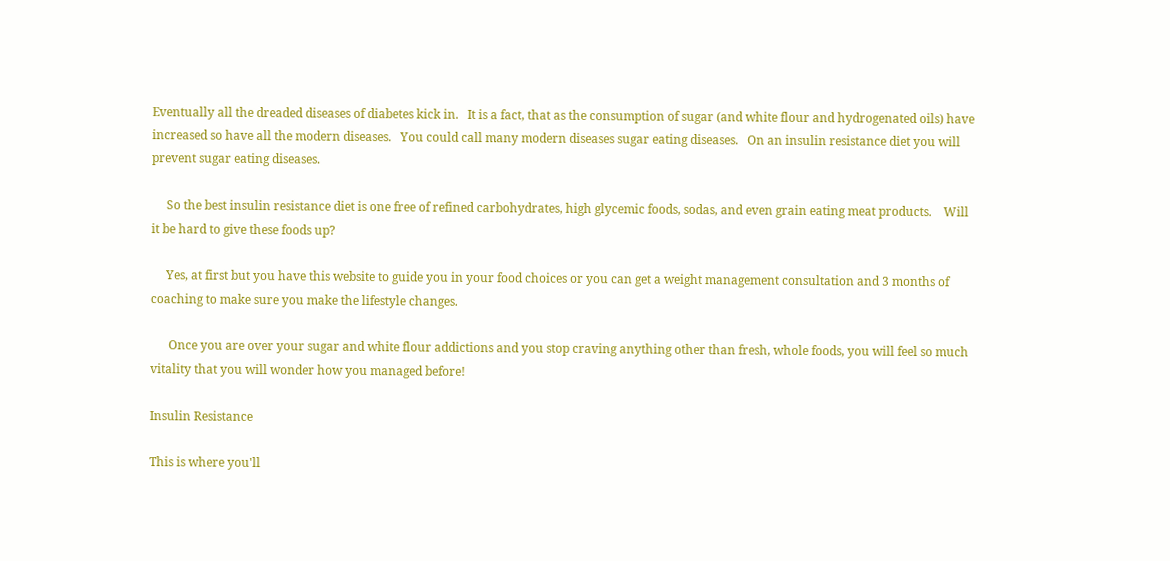Eventually all the dreaded diseases of diabetes kick in.   It is a fact, that as the consumption of sugar (and white flour and hydrogenated oils) have increased so have all the modern diseases.   You could call many modern diseases sugar eating diseases.   On an insulin resistance diet you will prevent sugar eating diseases.

     So the best insulin resistance diet is one free of refined carbohydrates, high glycemic foods, sodas, and even grain eating meat products.    Will it be hard to give these foods up?

     Yes, at first but you have this website to guide you in your food choices or you can get a weight management consultation and 3 months of coaching to make sure you make the lifestyle changes.

      Once you are over your sugar and white flour addictions and you stop craving anything other than fresh, whole foods, you will feel so much vitality that you will wonder how you managed before!

Insulin Resistance

This is where you'll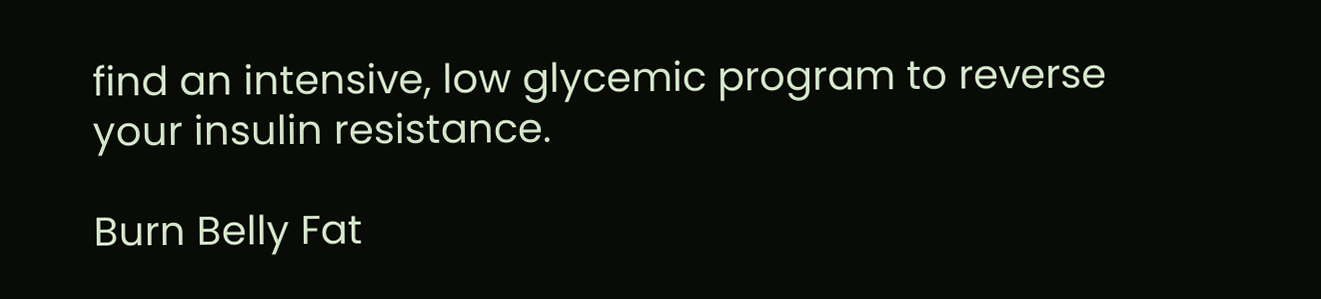find an intensive, low glycemic program to reverse your insulin resistance.

Burn Belly Fat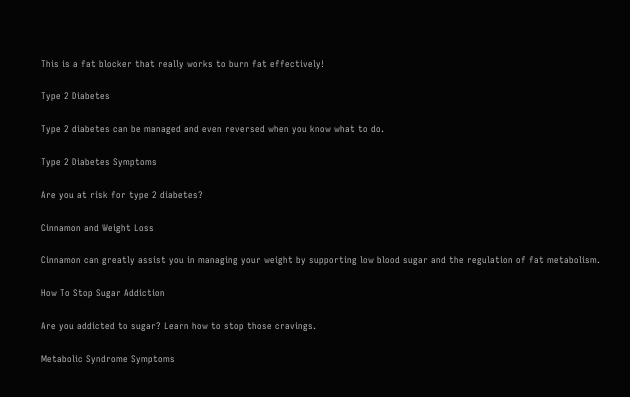This is a fat blocker that really works to burn fat effectively!

Type 2 Diabetes

Type 2 diabetes can be managed and even reversed when you know what to do.

Type 2 Diabetes Symptoms

Are you at risk for type 2 diabetes?

Cinnamon and Weight Loss

Cinnamon can greatly assist you in managing your weight by supporting low blood sugar and the regulation of fat metabolism.

How To Stop Sugar Addiction

Are you addicted to sugar? Learn how to stop those cravings.

Metabolic Syndrome Symptoms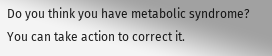Do you think you have metabolic syndrome? You can take action to correct it.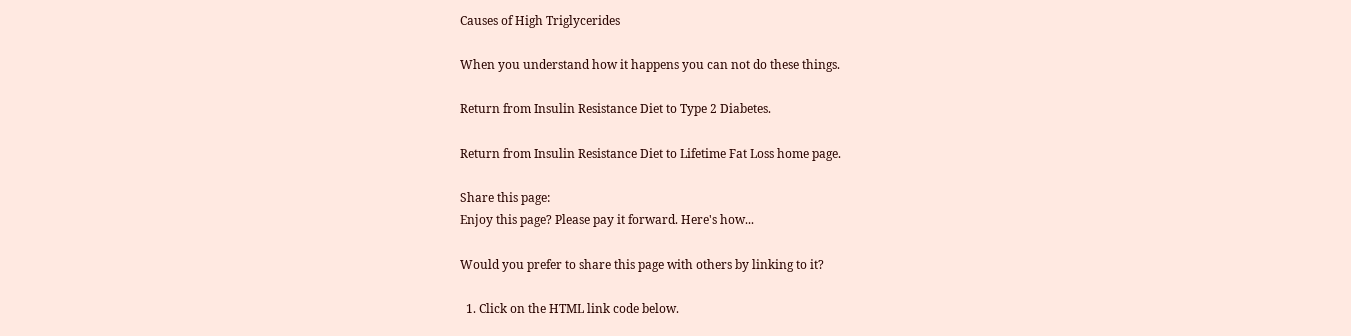Causes of High Triglycerides

When you understand how it happens you can not do these things.

Return from Insulin Resistance Diet to Type 2 Diabetes.

Return from Insulin Resistance Diet to Lifetime Fat Loss home page.

Share this page:
Enjoy this page? Please pay it forward. Here's how...

Would you prefer to share this page with others by linking to it?

  1. Click on the HTML link code below.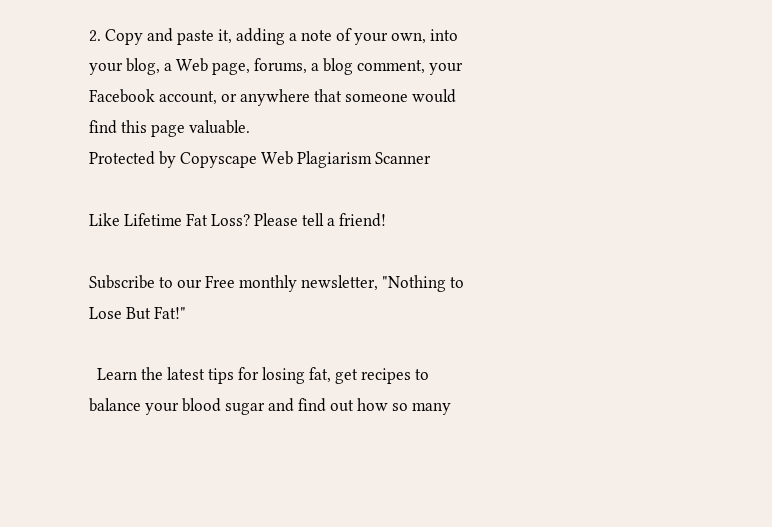2. Copy and paste it, adding a note of your own, into your blog, a Web page, forums, a blog comment, your Facebook account, or anywhere that someone would find this page valuable.
Protected by Copyscape Web Plagiarism Scanner

Like Lifetime Fat Loss? Please tell a friend!

Subscribe to our Free monthly newsletter, "Nothing to Lose But Fat!"

  Learn the latest tips for losing fat, get recipes to balance your blood sugar and find out how so many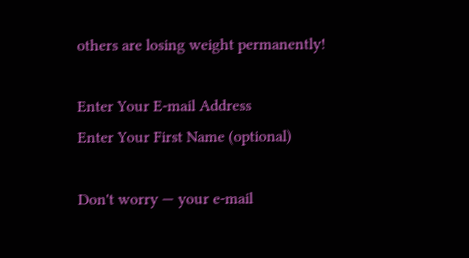others are losing weight permanently!

Enter Your E-mail Address
Enter Your First Name (optional)

Don't worry — your e-mail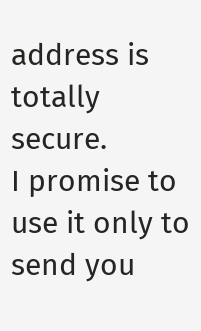address is totally secure.
I promise to use it only to send you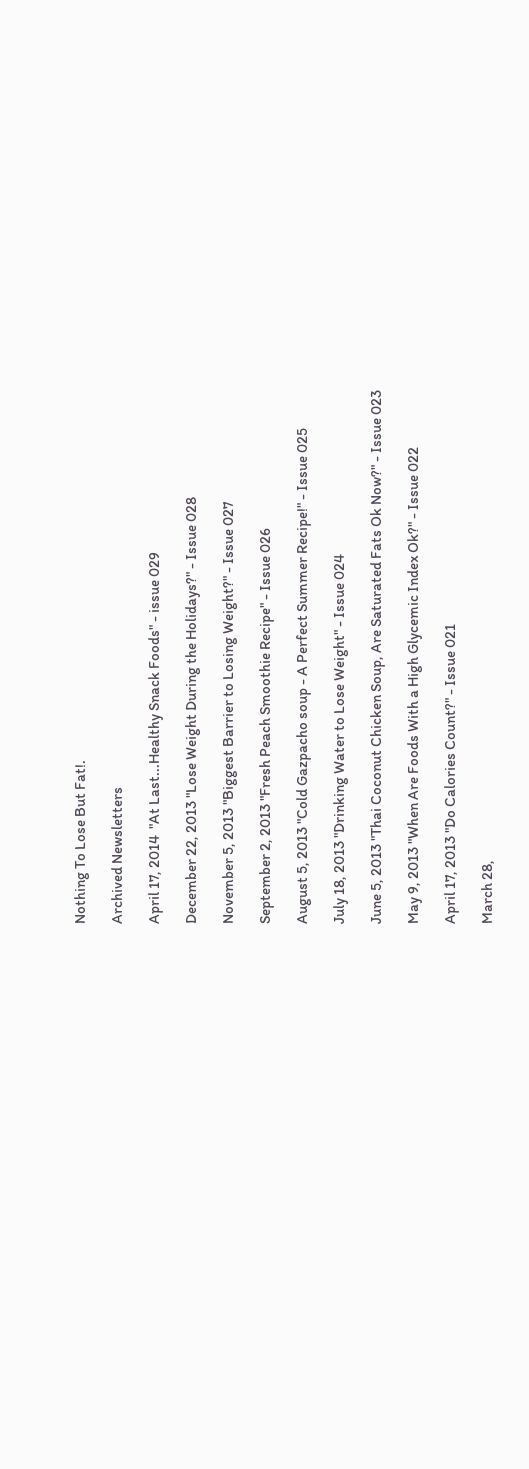Nothing To Lose But Fat!.

Archived Newsletters

April 17, 2014  "At Last...Healthy Snack Foods" - issue 029

December 22, 2013 "Lose Weight During the Holidays?" - Issue 028

November 5, 2013 "Biggest Barrier to Losing Weight?" - Issue 027

September 2, 2013 "Fresh Peach Smoothie Recipe" - Issue 026

August 5, 2013 "Cold Gazpacho soup - A Perfect Summer Recipe!" - Issue 025

July 18, 2013 "Drinking Water to Lose Weight" - Issue 024

June 5, 2013 "Thai Coconut Chicken Soup, Are Saturated Fats Ok Now?" - Issue 023

May 9, 2013 "When Are Foods With a High Glycemic Index Ok?" - Issue 022

April 17, 2013 "Do Calories Count?" - Issue 021

March 28,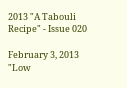2013 "A Tabouli Recipe" - Issue 020

February 3, 2013 "Low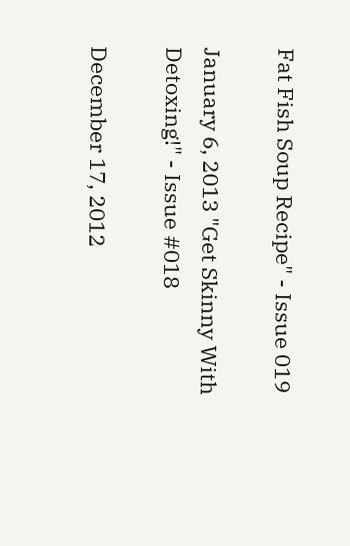Fat Fish Soup Recipe" - Issue 019

January 6, 2013 "Get Skinny With Detoxing!" - Issue #018

December 17, 2012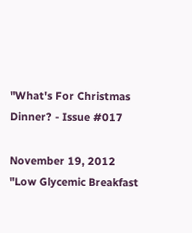"What's For Christmas Dinner? - Issue #017

November 19, 2012 "Low Glycemic Breakfast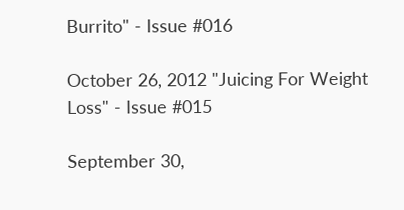Burrito" - Issue #016

October 26, 2012 "Juicing For Weight Loss" - Issue #015

September 30,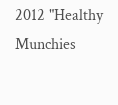2012 "Healthy Munchies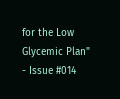for the Low Glycemic Plan" - Issue #014